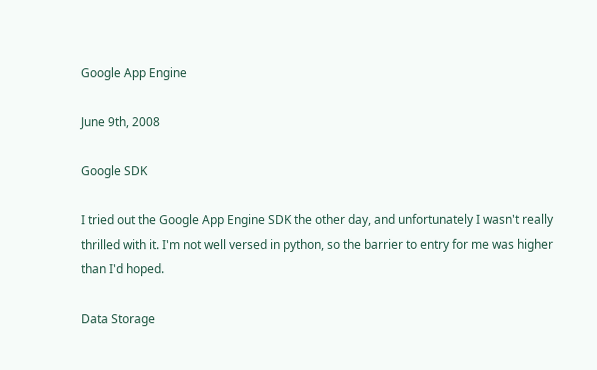Google App Engine

June 9th, 2008

Google SDK

I tried out the Google App Engine SDK the other day, and unfortunately I wasn't really thrilled with it. I'm not well versed in python, so the barrier to entry for me was higher than I'd hoped.

Data Storage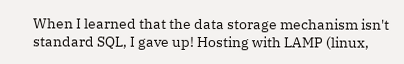When I learned that the data storage mechanism isn't standard SQL, I gave up! Hosting with LAMP (linux,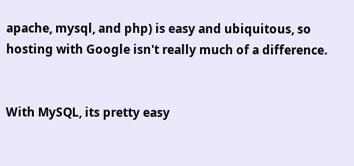apache, mysql, and php) is easy and ubiquitous, so hosting with Google isn't really much of a difference.


With MySQL, its pretty easy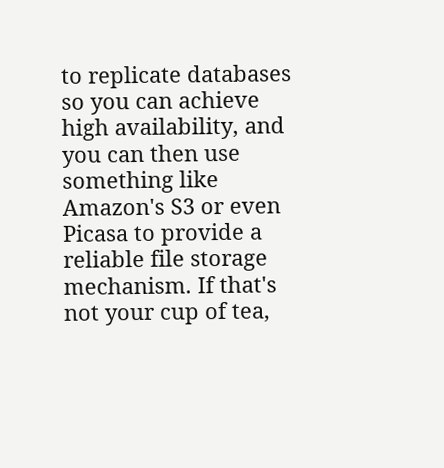to replicate databases so you can achieve high availability, and you can then use something like Amazon's S3 or even Picasa to provide a reliable file storage mechanism. If that's not your cup of tea,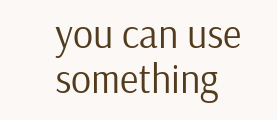you can use something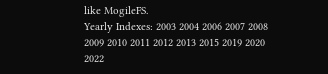like MogileFS.
Yearly Indexes: 2003 2004 2006 2007 2008 2009 2010 2011 2012 2013 2015 2019 2020 2022